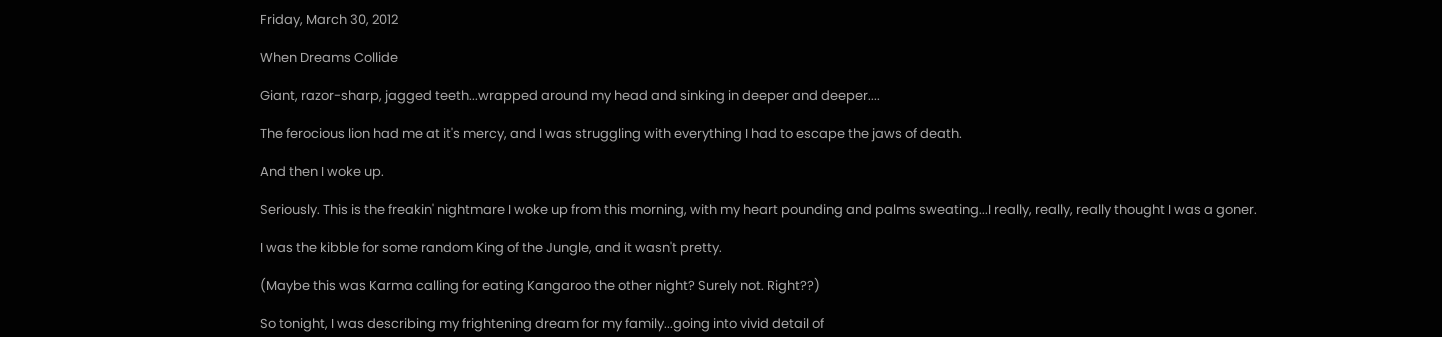Friday, March 30, 2012

When Dreams Collide

Giant, razor-sharp, jagged teeth...wrapped around my head and sinking in deeper and deeper....

The ferocious lion had me at it's mercy, and I was struggling with everything I had to escape the jaws of death.

And then I woke up.

Seriously. This is the freakin' nightmare I woke up from this morning, with my heart pounding and palms sweating...I really, really, really thought I was a goner.

I was the kibble for some random King of the Jungle, and it wasn't pretty.

(Maybe this was Karma calling for eating Kangaroo the other night? Surely not. Right??)

So tonight, I was describing my frightening dream for my family...going into vivid detail of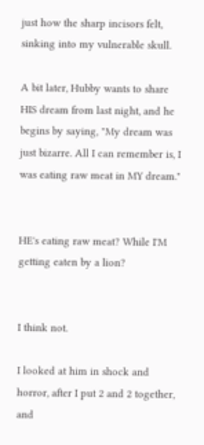just how the sharp incisors felt, sinking into my vulnerable skull.

A bit later, Hubby wants to share HIS dream from last night, and he begins by saying, "My dream was just bizarre. All I can remember is, I was eating raw meat in MY dream."


HE's eating raw meat? While I'M getting eaten by a lion?


I think not.

I looked at him in shock and horror, after I put 2 and 2 together, and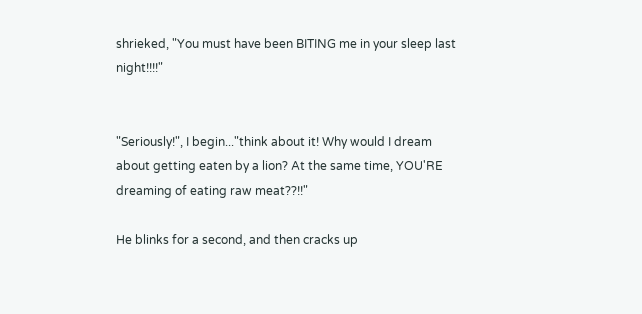shrieked, "You must have been BITING me in your sleep last night!!!!"


"Seriously!", I begin..."think about it! Why would I dream about getting eaten by a lion? At the same time, YOU'RE dreaming of eating raw meat??!!"

He blinks for a second, and then cracks up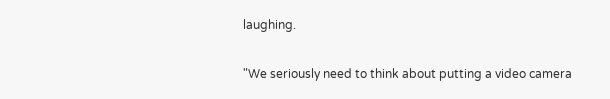laughing.

"We seriously need to think about putting a video camera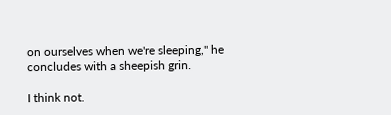on ourselves when we're sleeping," he concludes with a sheepish grin.

I think not.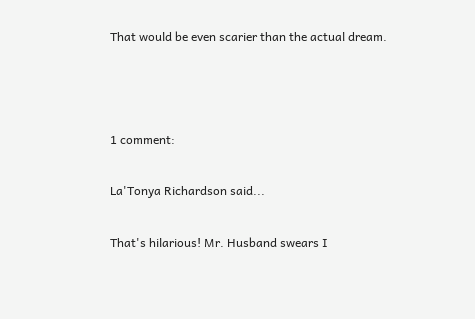That would be even scarier than the actual dream.



1 comment:

La'Tonya Richardson said...

That's hilarious! Mr. Husband swears I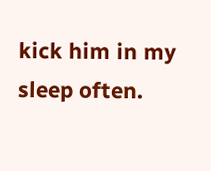kick him in my sleep often.